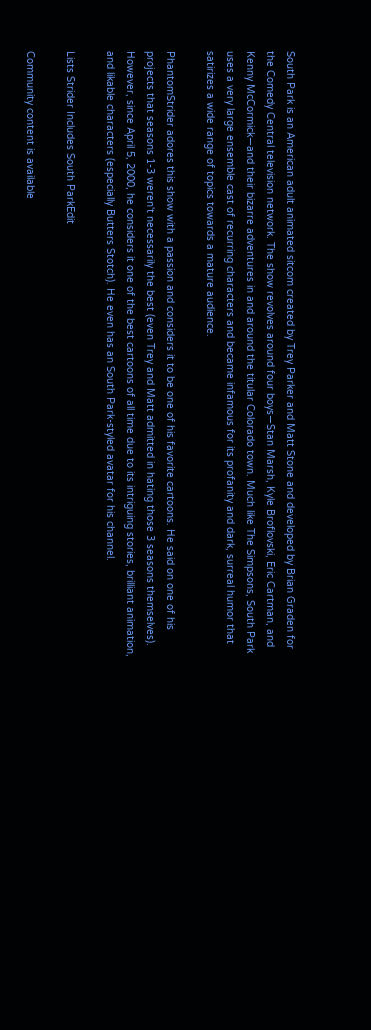South Park is an American adult animated sitcom created by Trey Parker and Matt Stone and developed by Brian Graden for the Comedy Central television network. The show revolves around four boys—Stan Marsh, Kyle Broflovski, Eric Cartman, and Kenny McCormick—and their bizarre adventures in and around the titular Colorado town. Much like The Simpsons, South Park uses a very large ensemble cast of recurring characters and became infamous for its profanity and dark, surreal humor that satirizes a wide range of topics towards a mature audience.

PhantomStrider adores this show with a passion and considers it to be one of his favorite cartoons. He said on one of his projects that seasons 1-3 weren't necessarily the best (even Trey and Matt admitted in hating those 3 seasons themselves). However, since April 5, 2000, he considers it one of the best cartoons of all time due to its intriguing stories, brilliant animation, and likable characters (especially Butters Stotch). He even has an South Park-styled avatar for his channel.

Lists Strider Includes South ParkEdit

Community content is available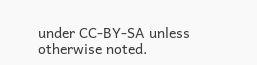under CC-BY-SA unless otherwise noted.